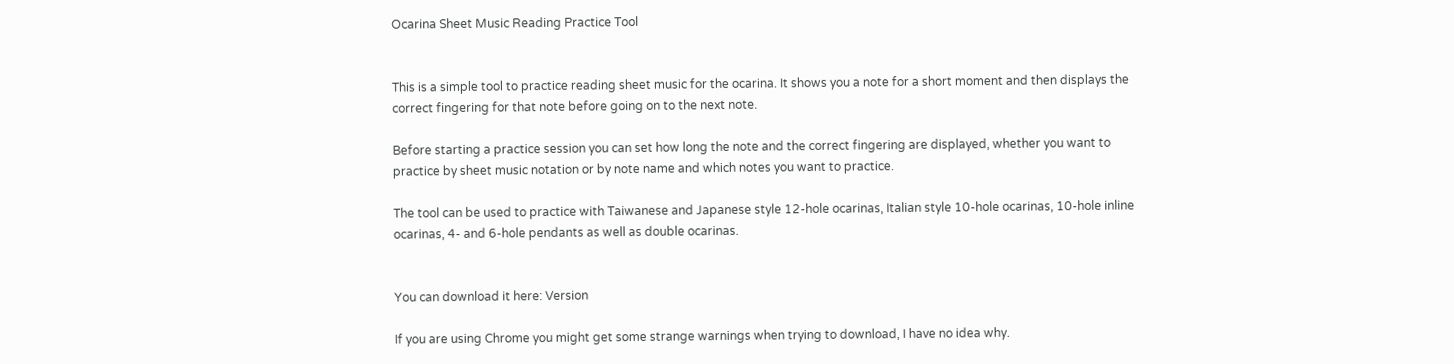Ocarina Sheet Music Reading Practice Tool


This is a simple tool to practice reading sheet music for the ocarina. It shows you a note for a short moment and then displays the correct fingering for that note before going on to the next note.

Before starting a practice session you can set how long the note and the correct fingering are displayed, whether you want to practice by sheet music notation or by note name and which notes you want to practice.

The tool can be used to practice with Taiwanese and Japanese style 12-hole ocarinas, Italian style 10-hole ocarinas, 10-hole inline ocarinas, 4- and 6-hole pendants as well as double ocarinas.


You can download it here: Version

If you are using Chrome you might get some strange warnings when trying to download, I have no idea why.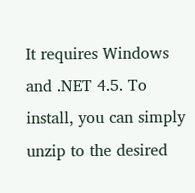It requires Windows and .NET 4.5. To install, you can simply unzip to the desired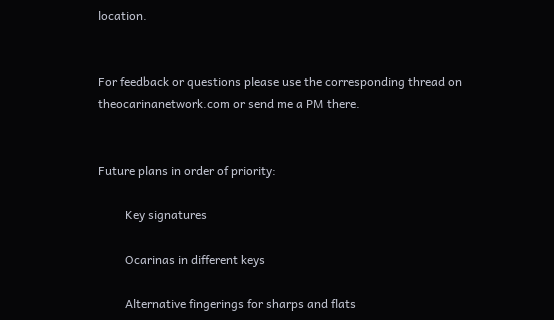location.


For feedback or questions please use the corresponding thread on theocarinanetwork.com or send me a PM there.


Future plans in order of priority:

         Key signatures

         Ocarinas in different keys

         Alternative fingerings for sharps and flats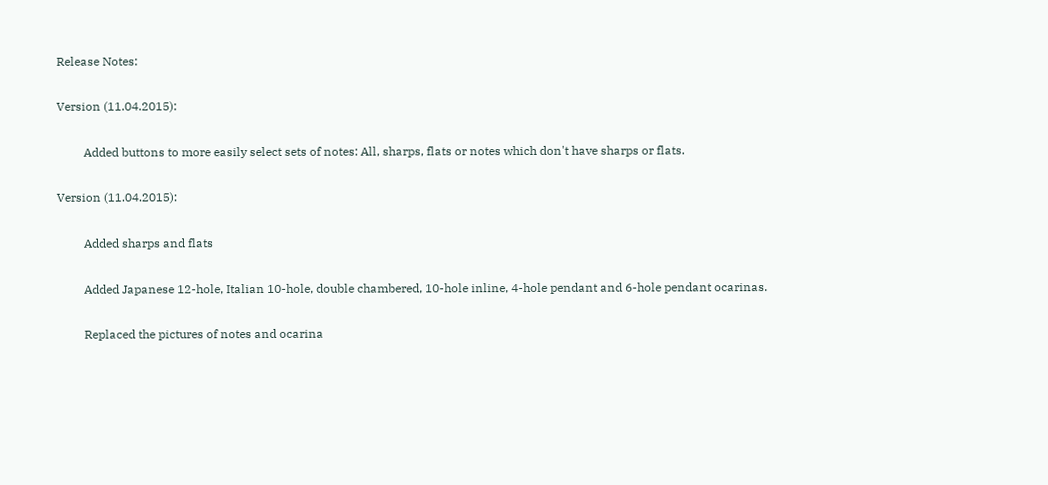Release Notes:

Version (11.04.2015):

         Added buttons to more easily select sets of notes: All, sharps, flats or notes which don't have sharps or flats.

Version (11.04.2015):

         Added sharps and flats

         Added Japanese 12-hole, Italian 10-hole, double chambered, 10-hole inline, 4-hole pendant and 6-hole pendant ocarinas.

         Replaced the pictures of notes and ocarina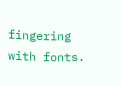fingering with fonts.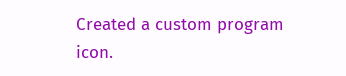Created a custom program icon.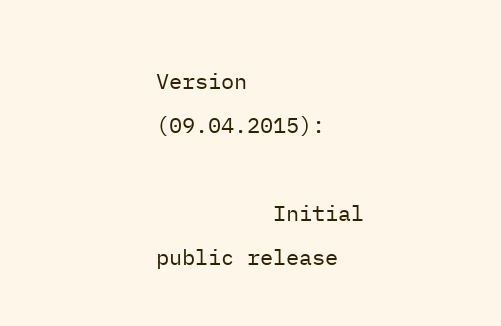Version (09.04.2015):

         Initial public release